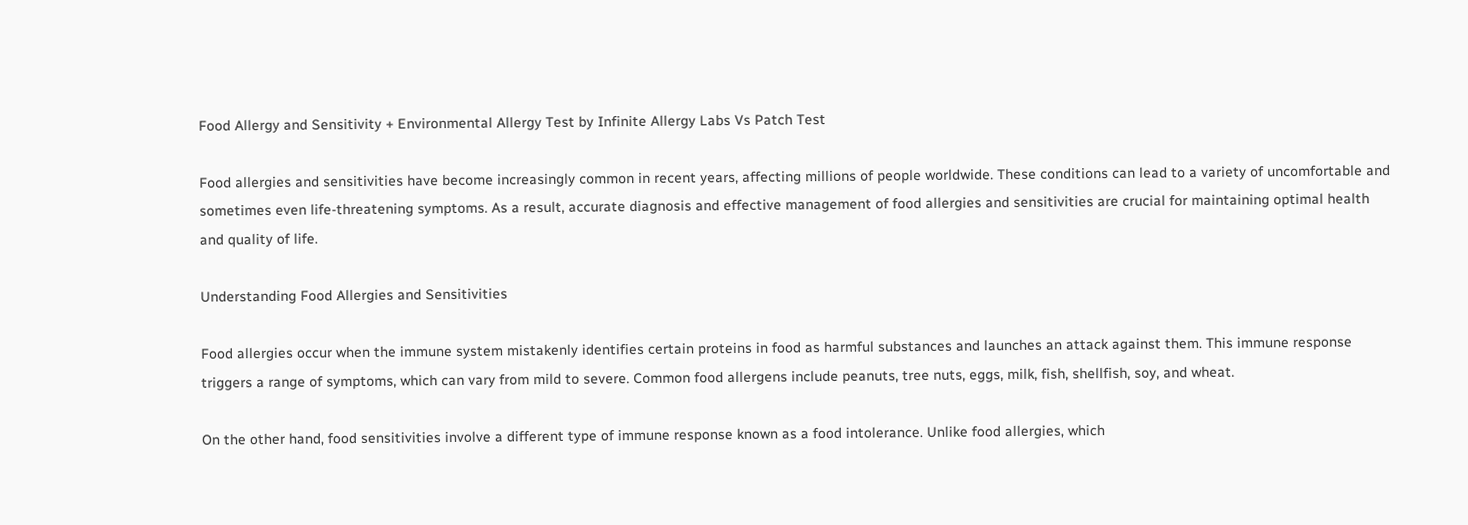Food Allergy and Sensitivity + Environmental Allergy Test by Infinite Allergy Labs Vs Patch Test

Food allergies and sensitivities have become increasingly common in recent years, affecting millions of people worldwide. These conditions can lead to a variety of uncomfortable and sometimes even life-threatening symptoms. As a result, accurate diagnosis and effective management of food allergies and sensitivities are crucial for maintaining optimal health and quality of life.

Understanding Food Allergies and Sensitivities

Food allergies occur when the immune system mistakenly identifies certain proteins in food as harmful substances and launches an attack against them. This immune response triggers a range of symptoms, which can vary from mild to severe. Common food allergens include peanuts, tree nuts, eggs, milk, fish, shellfish, soy, and wheat.

On the other hand, food sensitivities involve a different type of immune response known as a food intolerance. Unlike food allergies, which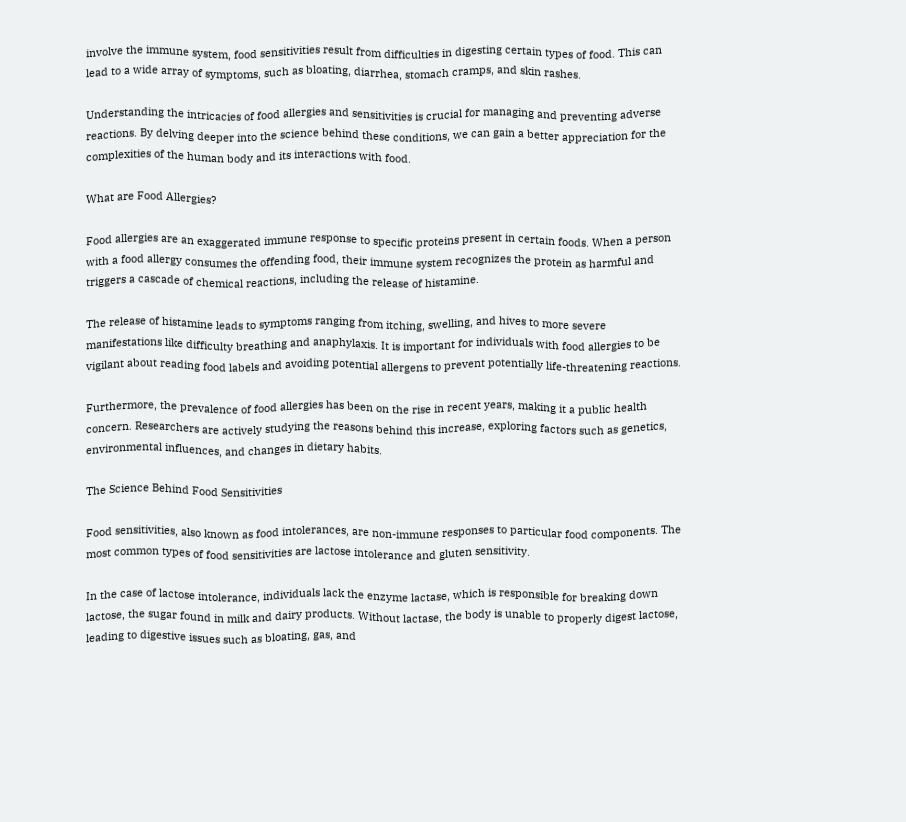involve the immune system, food sensitivities result from difficulties in digesting certain types of food. This can lead to a wide array of symptoms, such as bloating, diarrhea, stomach cramps, and skin rashes.

Understanding the intricacies of food allergies and sensitivities is crucial for managing and preventing adverse reactions. By delving deeper into the science behind these conditions, we can gain a better appreciation for the complexities of the human body and its interactions with food.

What are Food Allergies?

Food allergies are an exaggerated immune response to specific proteins present in certain foods. When a person with a food allergy consumes the offending food, their immune system recognizes the protein as harmful and triggers a cascade of chemical reactions, including the release of histamine.

The release of histamine leads to symptoms ranging from itching, swelling, and hives to more severe manifestations like difficulty breathing and anaphylaxis. It is important for individuals with food allergies to be vigilant about reading food labels and avoiding potential allergens to prevent potentially life-threatening reactions.

Furthermore, the prevalence of food allergies has been on the rise in recent years, making it a public health concern. Researchers are actively studying the reasons behind this increase, exploring factors such as genetics, environmental influences, and changes in dietary habits.

The Science Behind Food Sensitivities

Food sensitivities, also known as food intolerances, are non-immune responses to particular food components. The most common types of food sensitivities are lactose intolerance and gluten sensitivity.

In the case of lactose intolerance, individuals lack the enzyme lactase, which is responsible for breaking down lactose, the sugar found in milk and dairy products. Without lactase, the body is unable to properly digest lactose, leading to digestive issues such as bloating, gas, and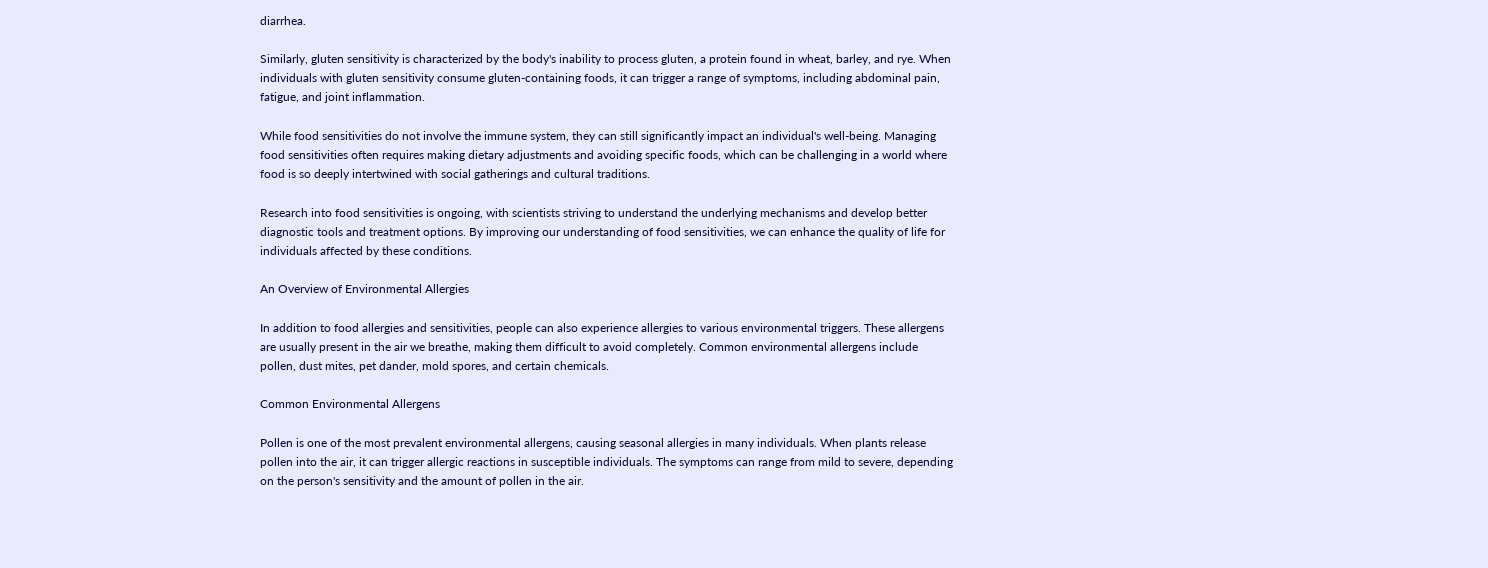diarrhea.

Similarly, gluten sensitivity is characterized by the body's inability to process gluten, a protein found in wheat, barley, and rye. When individuals with gluten sensitivity consume gluten-containing foods, it can trigger a range of symptoms, including abdominal pain, fatigue, and joint inflammation.

While food sensitivities do not involve the immune system, they can still significantly impact an individual's well-being. Managing food sensitivities often requires making dietary adjustments and avoiding specific foods, which can be challenging in a world where food is so deeply intertwined with social gatherings and cultural traditions.

Research into food sensitivities is ongoing, with scientists striving to understand the underlying mechanisms and develop better diagnostic tools and treatment options. By improving our understanding of food sensitivities, we can enhance the quality of life for individuals affected by these conditions.

An Overview of Environmental Allergies

In addition to food allergies and sensitivities, people can also experience allergies to various environmental triggers. These allergens are usually present in the air we breathe, making them difficult to avoid completely. Common environmental allergens include pollen, dust mites, pet dander, mold spores, and certain chemicals.

Common Environmental Allergens

Pollen is one of the most prevalent environmental allergens, causing seasonal allergies in many individuals. When plants release pollen into the air, it can trigger allergic reactions in susceptible individuals. The symptoms can range from mild to severe, depending on the person's sensitivity and the amount of pollen in the air.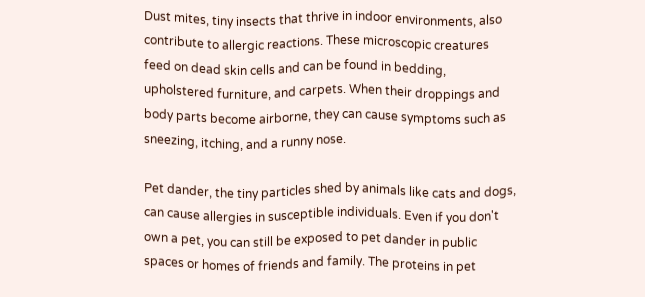Dust mites, tiny insects that thrive in indoor environments, also contribute to allergic reactions. These microscopic creatures feed on dead skin cells and can be found in bedding, upholstered furniture, and carpets. When their droppings and body parts become airborne, they can cause symptoms such as sneezing, itching, and a runny nose.

Pet dander, the tiny particles shed by animals like cats and dogs, can cause allergies in susceptible individuals. Even if you don't own a pet, you can still be exposed to pet dander in public spaces or homes of friends and family. The proteins in pet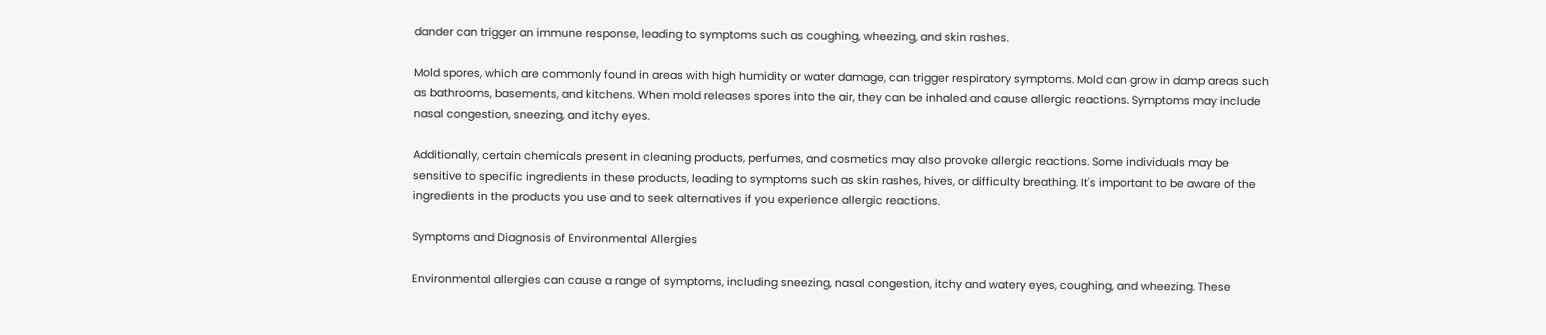dander can trigger an immune response, leading to symptoms such as coughing, wheezing, and skin rashes.

Mold spores, which are commonly found in areas with high humidity or water damage, can trigger respiratory symptoms. Mold can grow in damp areas such as bathrooms, basements, and kitchens. When mold releases spores into the air, they can be inhaled and cause allergic reactions. Symptoms may include nasal congestion, sneezing, and itchy eyes.

Additionally, certain chemicals present in cleaning products, perfumes, and cosmetics may also provoke allergic reactions. Some individuals may be sensitive to specific ingredients in these products, leading to symptoms such as skin rashes, hives, or difficulty breathing. It's important to be aware of the ingredients in the products you use and to seek alternatives if you experience allergic reactions.

Symptoms and Diagnosis of Environmental Allergies

Environmental allergies can cause a range of symptoms, including sneezing, nasal congestion, itchy and watery eyes, coughing, and wheezing. These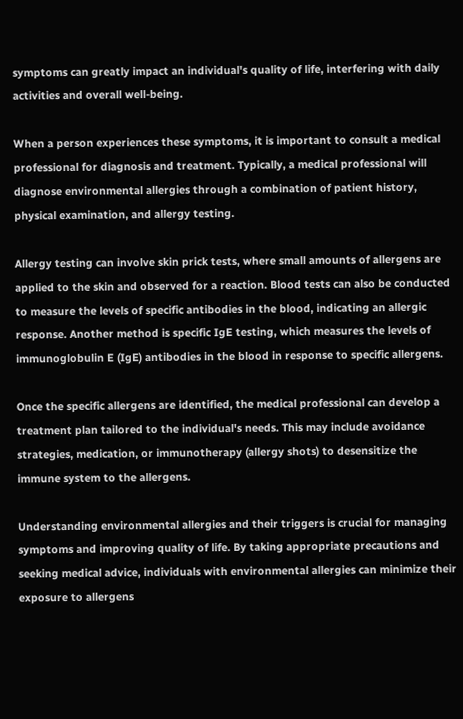symptoms can greatly impact an individual's quality of life, interfering with daily activities and overall well-being.

When a person experiences these symptoms, it is important to consult a medical professional for diagnosis and treatment. Typically, a medical professional will diagnose environmental allergies through a combination of patient history, physical examination, and allergy testing.

Allergy testing can involve skin prick tests, where small amounts of allergens are applied to the skin and observed for a reaction. Blood tests can also be conducted to measure the levels of specific antibodies in the blood, indicating an allergic response. Another method is specific IgE testing, which measures the levels of immunoglobulin E (IgE) antibodies in the blood in response to specific allergens.

Once the specific allergens are identified, the medical professional can develop a treatment plan tailored to the individual's needs. This may include avoidance strategies, medication, or immunotherapy (allergy shots) to desensitize the immune system to the allergens.

Understanding environmental allergies and their triggers is crucial for managing symptoms and improving quality of life. By taking appropriate precautions and seeking medical advice, individuals with environmental allergies can minimize their exposure to allergens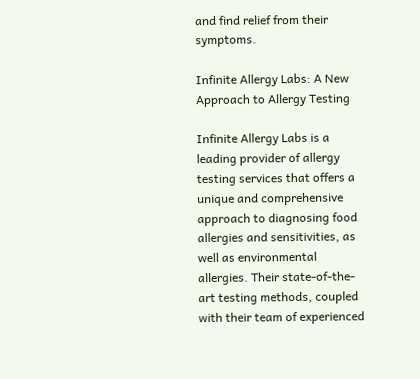and find relief from their symptoms.

Infinite Allergy Labs: A New Approach to Allergy Testing

Infinite Allergy Labs is a leading provider of allergy testing services that offers a unique and comprehensive approach to diagnosing food allergies and sensitivities, as well as environmental allergies. Their state-of-the-art testing methods, coupled with their team of experienced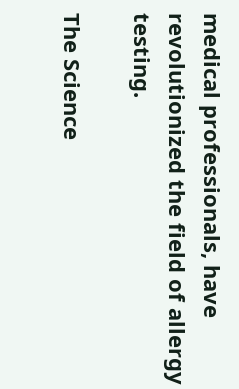medical professionals, have revolutionized the field of allergy testing.

The Science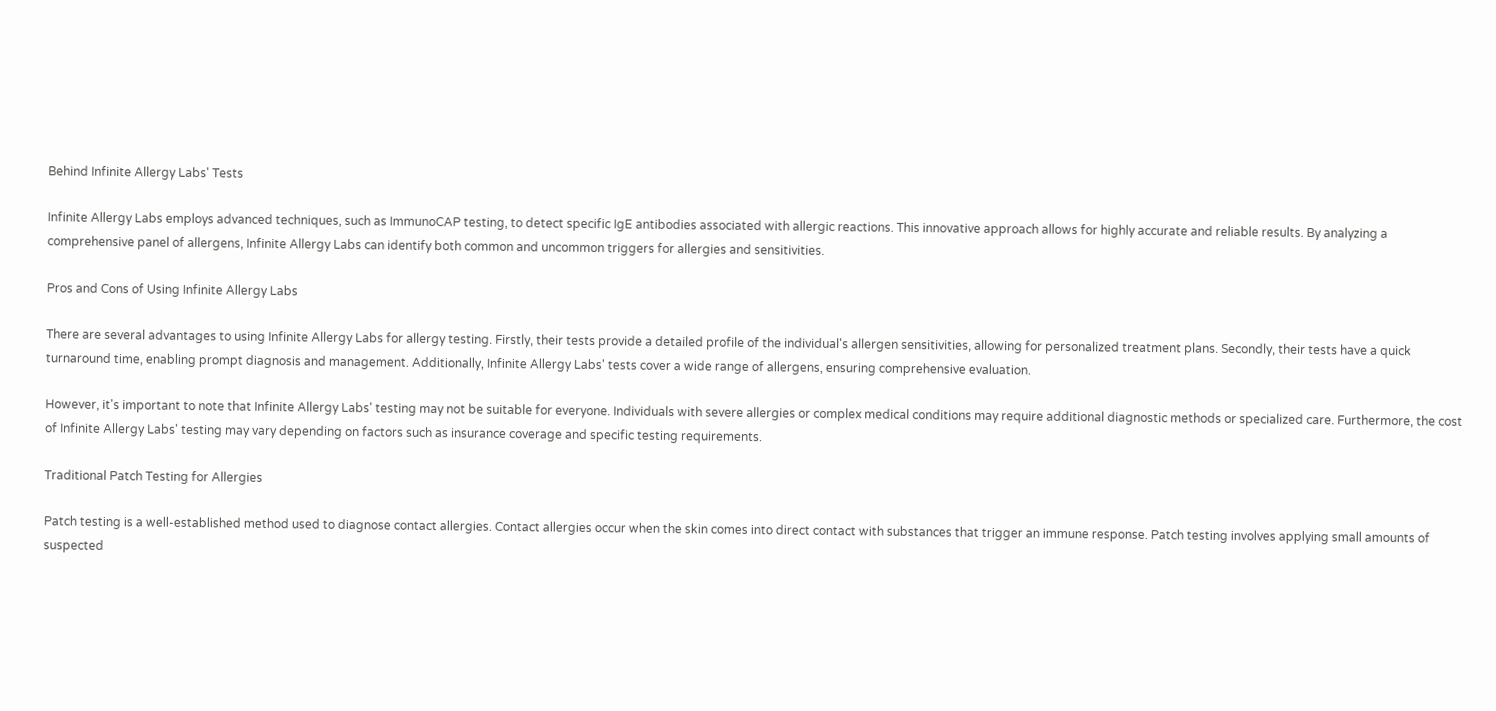Behind Infinite Allergy Labs' Tests

Infinite Allergy Labs employs advanced techniques, such as ImmunoCAP testing, to detect specific IgE antibodies associated with allergic reactions. This innovative approach allows for highly accurate and reliable results. By analyzing a comprehensive panel of allergens, Infinite Allergy Labs can identify both common and uncommon triggers for allergies and sensitivities.

Pros and Cons of Using Infinite Allergy Labs

There are several advantages to using Infinite Allergy Labs for allergy testing. Firstly, their tests provide a detailed profile of the individual's allergen sensitivities, allowing for personalized treatment plans. Secondly, their tests have a quick turnaround time, enabling prompt diagnosis and management. Additionally, Infinite Allergy Labs' tests cover a wide range of allergens, ensuring comprehensive evaluation.

However, it's important to note that Infinite Allergy Labs' testing may not be suitable for everyone. Individuals with severe allergies or complex medical conditions may require additional diagnostic methods or specialized care. Furthermore, the cost of Infinite Allergy Labs' testing may vary depending on factors such as insurance coverage and specific testing requirements.

Traditional Patch Testing for Allergies

Patch testing is a well-established method used to diagnose contact allergies. Contact allergies occur when the skin comes into direct contact with substances that trigger an immune response. Patch testing involves applying small amounts of suspected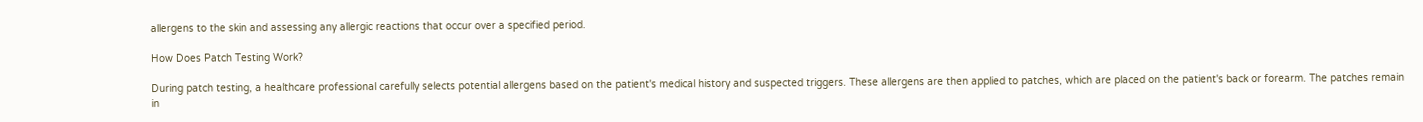allergens to the skin and assessing any allergic reactions that occur over a specified period.

How Does Patch Testing Work?

During patch testing, a healthcare professional carefully selects potential allergens based on the patient's medical history and suspected triggers. These allergens are then applied to patches, which are placed on the patient's back or forearm. The patches remain in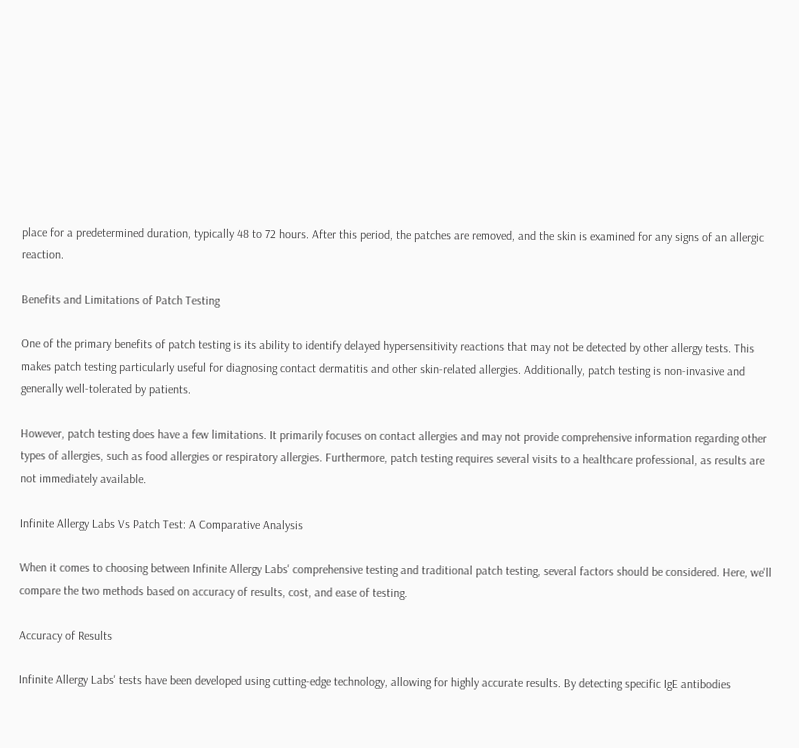place for a predetermined duration, typically 48 to 72 hours. After this period, the patches are removed, and the skin is examined for any signs of an allergic reaction.

Benefits and Limitations of Patch Testing

One of the primary benefits of patch testing is its ability to identify delayed hypersensitivity reactions that may not be detected by other allergy tests. This makes patch testing particularly useful for diagnosing contact dermatitis and other skin-related allergies. Additionally, patch testing is non-invasive and generally well-tolerated by patients.

However, patch testing does have a few limitations. It primarily focuses on contact allergies and may not provide comprehensive information regarding other types of allergies, such as food allergies or respiratory allergies. Furthermore, patch testing requires several visits to a healthcare professional, as results are not immediately available.

Infinite Allergy Labs Vs Patch Test: A Comparative Analysis

When it comes to choosing between Infinite Allergy Labs' comprehensive testing and traditional patch testing, several factors should be considered. Here, we'll compare the two methods based on accuracy of results, cost, and ease of testing.

Accuracy of Results

Infinite Allergy Labs' tests have been developed using cutting-edge technology, allowing for highly accurate results. By detecting specific IgE antibodies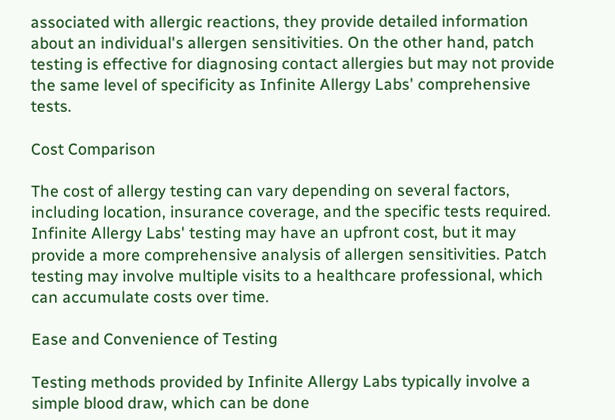associated with allergic reactions, they provide detailed information about an individual's allergen sensitivities. On the other hand, patch testing is effective for diagnosing contact allergies but may not provide the same level of specificity as Infinite Allergy Labs' comprehensive tests.

Cost Comparison

The cost of allergy testing can vary depending on several factors, including location, insurance coverage, and the specific tests required. Infinite Allergy Labs' testing may have an upfront cost, but it may provide a more comprehensive analysis of allergen sensitivities. Patch testing may involve multiple visits to a healthcare professional, which can accumulate costs over time.

Ease and Convenience of Testing

Testing methods provided by Infinite Allergy Labs typically involve a simple blood draw, which can be done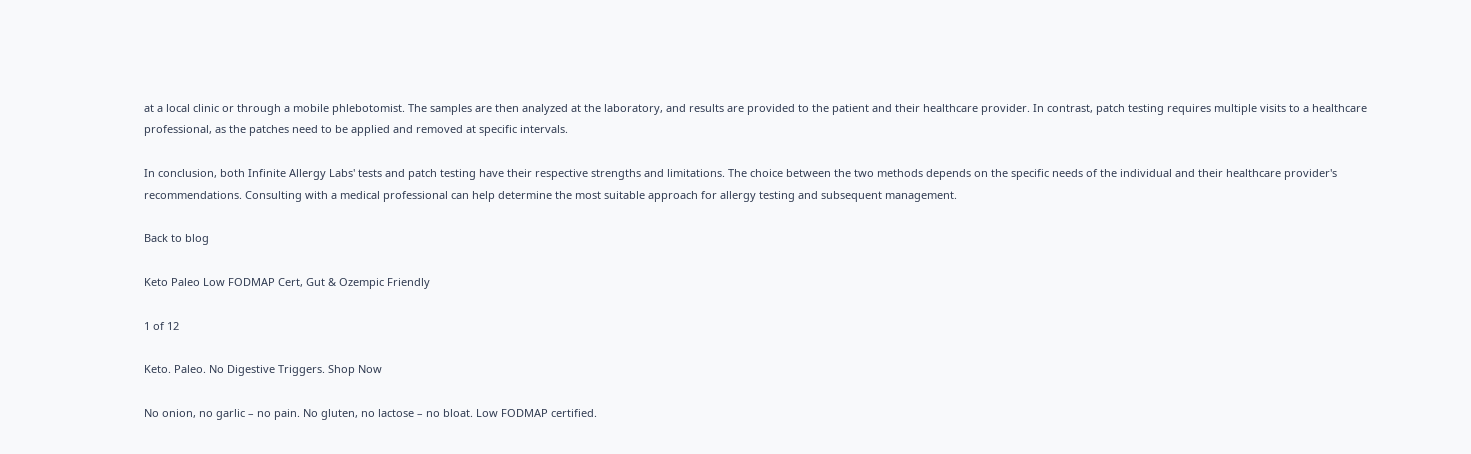at a local clinic or through a mobile phlebotomist. The samples are then analyzed at the laboratory, and results are provided to the patient and their healthcare provider. In contrast, patch testing requires multiple visits to a healthcare professional, as the patches need to be applied and removed at specific intervals.

In conclusion, both Infinite Allergy Labs' tests and patch testing have their respective strengths and limitations. The choice between the two methods depends on the specific needs of the individual and their healthcare provider's recommendations. Consulting with a medical professional can help determine the most suitable approach for allergy testing and subsequent management.

Back to blog

Keto Paleo Low FODMAP Cert, Gut & Ozempic Friendly

1 of 12

Keto. Paleo. No Digestive Triggers. Shop Now

No onion, no garlic – no pain. No gluten, no lactose – no bloat. Low FODMAP certified.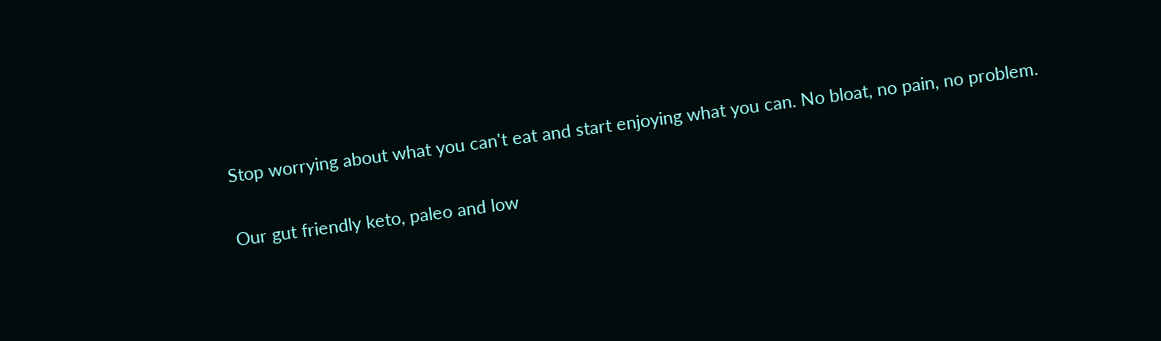Stop worrying about what you can't eat and start enjoying what you can. No bloat, no pain, no problem.

Our gut friendly keto, paleo and low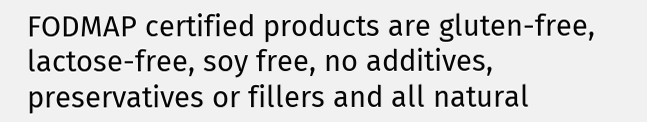FODMAP certified products are gluten-free, lactose-free, soy free, no additives, preservatives or fillers and all natural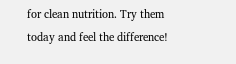for clean nutrition. Try them today and feel the difference!